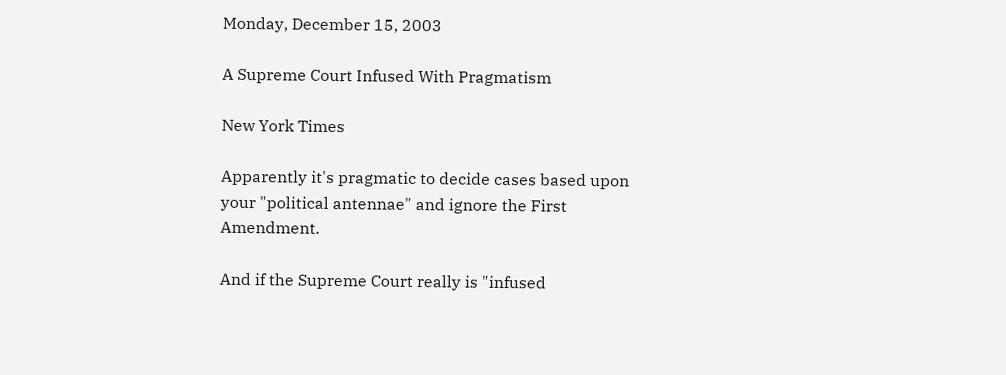Monday, December 15, 2003

A Supreme Court Infused With Pragmatism

New York Times

Apparently it's pragmatic to decide cases based upon your "political antennae" and ignore the First Amendment.

And if the Supreme Court really is "infused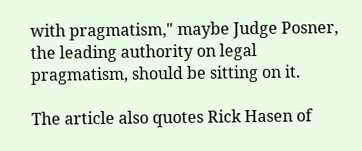with pragmatism," maybe Judge Posner, the leading authority on legal pragmatism, should be sitting on it.

The article also quotes Rick Hasen of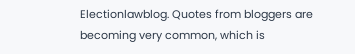Electionlawblog. Quotes from bloggers are becoming very common, which is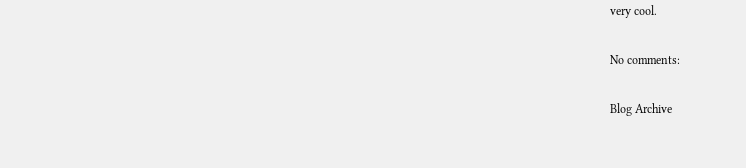very cool.

No comments:

Blog Archive